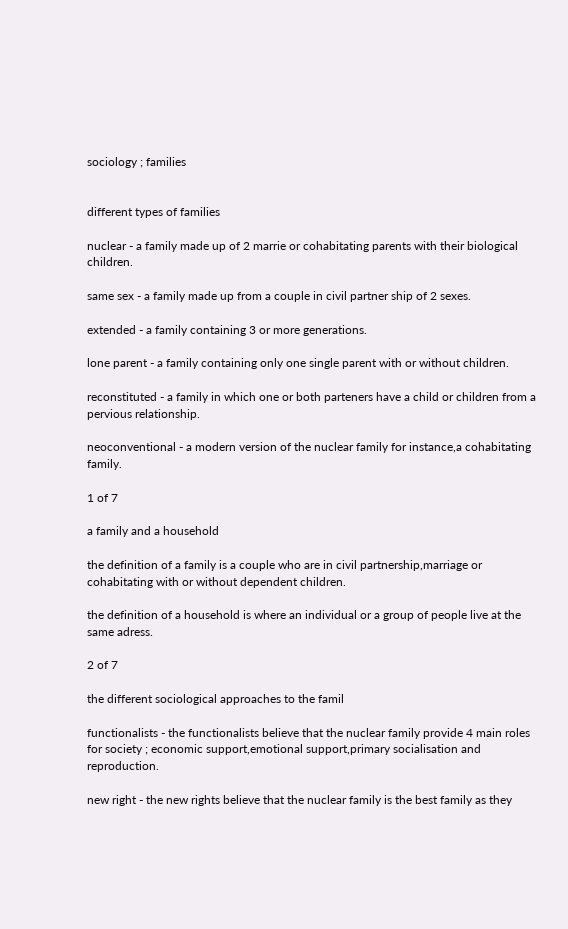sociology ; families


different types of families

nuclear - a family made up of 2 marrie or cohabitating parents with their biological children.

same sex - a family made up from a couple in civil partner ship of 2 sexes.

extended - a family containing 3 or more generations.

lone parent - a family containing only one single parent with or without children.

reconstituted - a family in which one or both parteners have a child or children from a pervious relationship.

neoconventional - a modern version of the nuclear family for instance,a cohabitating family.

1 of 7

a family and a household

the definition of a family is a couple who are in civil partnership,marriage or cohabitating with or without dependent children.

the definition of a household is where an individual or a group of people live at the same adress.

2 of 7

the different sociological approaches to the famil

functionalists - the functionalists believe that the nuclear family provide 4 main roles for society ; economic support,emotional support,primary socialisation and reproduction.

new right - the new rights believe that the nuclear family is the best family as they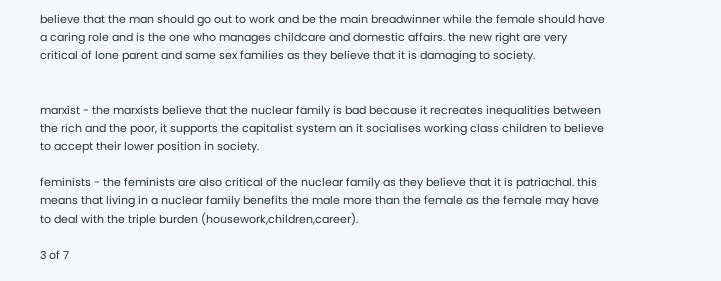believe that the man should go out to work and be the main breadwinner while the female should have a caring role and is the one who manages childcare and domestic affairs. the new right are very critical of lone parent and same sex families as they believe that it is damaging to society.


marxist - the marxists believe that the nuclear family is bad because it recreates inequalities between the rich and the poor, it supports the capitalist system an it socialises working class children to believe to accept their lower position in society.

feminists - the feminists are also critical of the nuclear family as they believe that it is patriachal. this means that living in a nuclear family benefits the male more than the female as the female may have to deal with the triple burden (housework,children,career).

3 of 7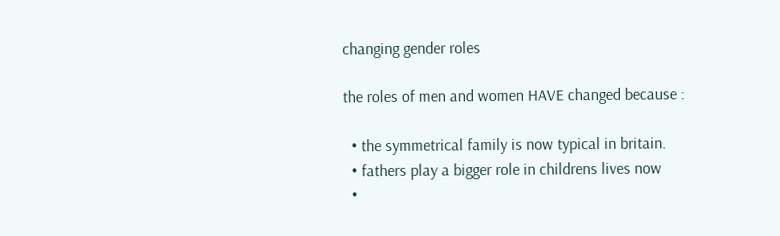changing gender roles

the roles of men and women HAVE changed because :

  • the symmetrical family is now typical in britain.
  • fathers play a bigger role in childrens lives now
  •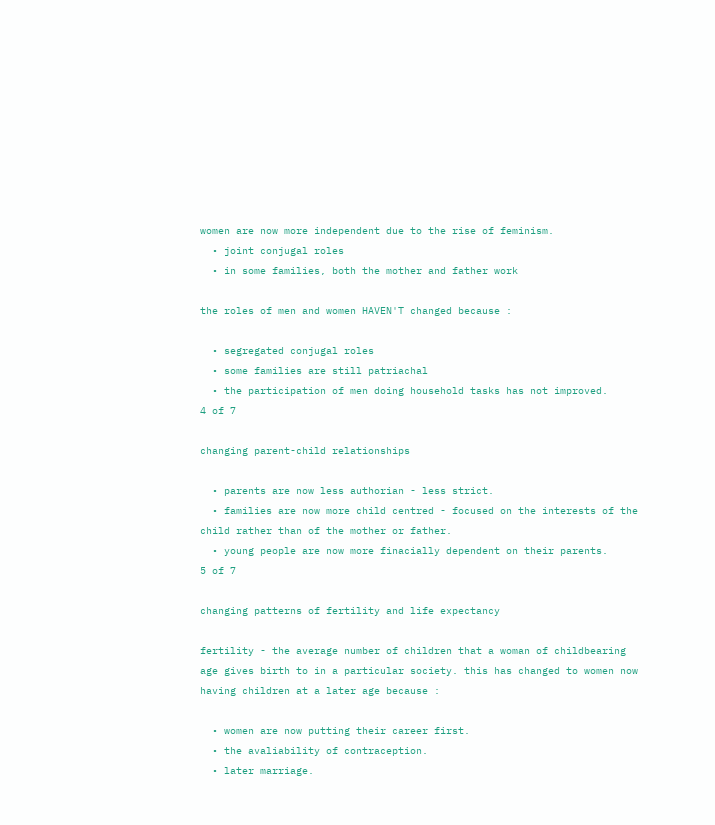women are now more independent due to the rise of feminism.
  • joint conjugal roles
  • in some families, both the mother and father work

the roles of men and women HAVEN'T changed because :

  • segregated conjugal roles
  • some families are still patriachal
  • the participation of men doing household tasks has not improved.
4 of 7

changing parent-child relationships

  • parents are now less authorian - less strict.
  • families are now more child centred - focused on the interests of the child rather than of the mother or father.
  • young people are now more finacially dependent on their parents.
5 of 7

changing patterns of fertility and life expectancy

fertility - the average number of children that a woman of childbearing age gives birth to in a particular society. this has changed to women now having children at a later age because :

  • women are now putting their career first.
  • the avaliability of contraception.
  • later marriage.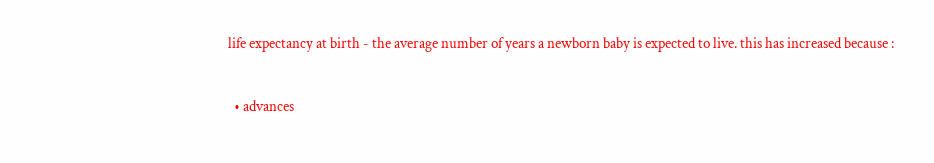life expectancy at birth - the average number of years a newborn baby is expected to live. this has increased because :

  • advances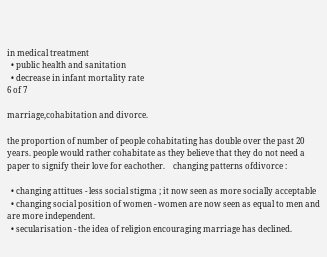in medical treatment
  • public health and sanitation
  • decrease in infant mortality rate
6 of 7

marriage,cohabitation and divorce.

the proportion of number of people cohabitating has double over the past 20 years. people would rather cohabitate as they believe that they do not need a paper to signify their love for eachother.    changing patterns ofdivorce :

  • changing attitues - less social stigma ; it now seen as more socially acceptable
  • changing social position of women - women are now seen as equal to men and are more independent.
  • secularisation - the idea of religion encouraging marriage has declined.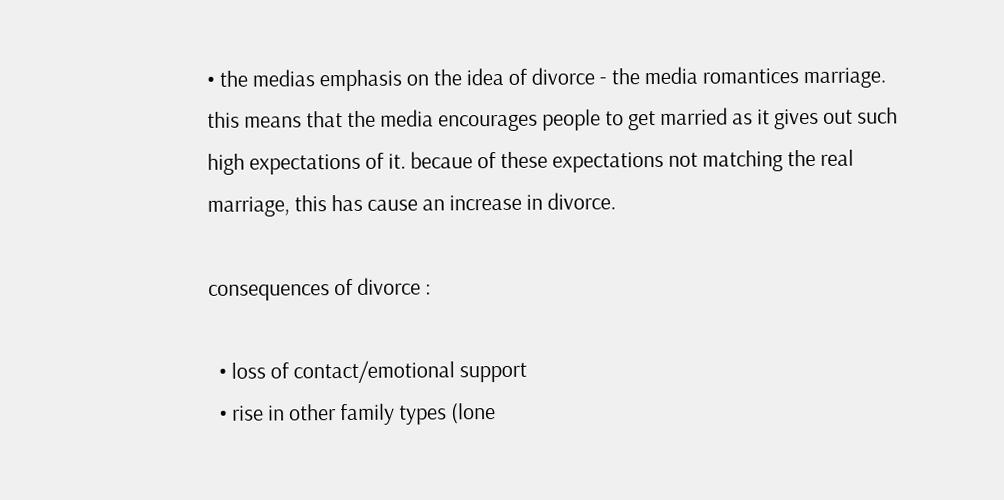• the medias emphasis on the idea of divorce - the media romantices marriage. this means that the media encourages people to get married as it gives out such high expectations of it. becaue of these expectations not matching the real marriage, this has cause an increase in divorce.

consequences of divorce :

  • loss of contact/emotional support
  • rise in other family types (lone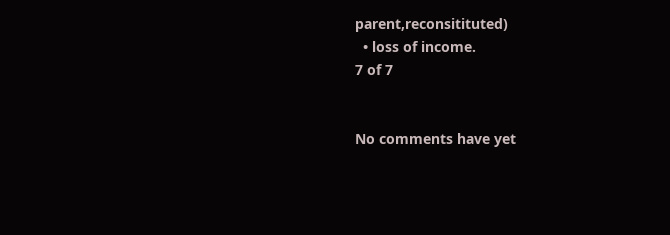parent,reconsitituted)
  • loss of income.
7 of 7


No comments have yet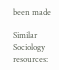been made

Similar Sociology resources: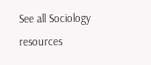See all Sociology resources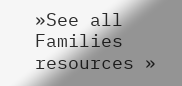»See all Families resources »